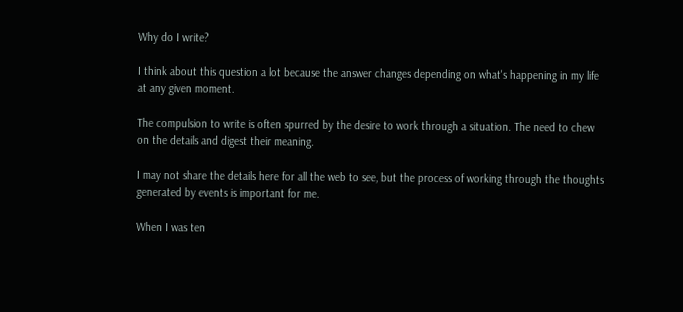Why do I write?

I think about this question a lot because the answer changes depending on what's happening in my life at any given moment.

The compulsion to write is often spurred by the desire to work through a situation. The need to chew on the details and digest their meaning.

I may not share the details here for all the web to see, but the process of working through the thoughts generated by events is important for me.

When I was ten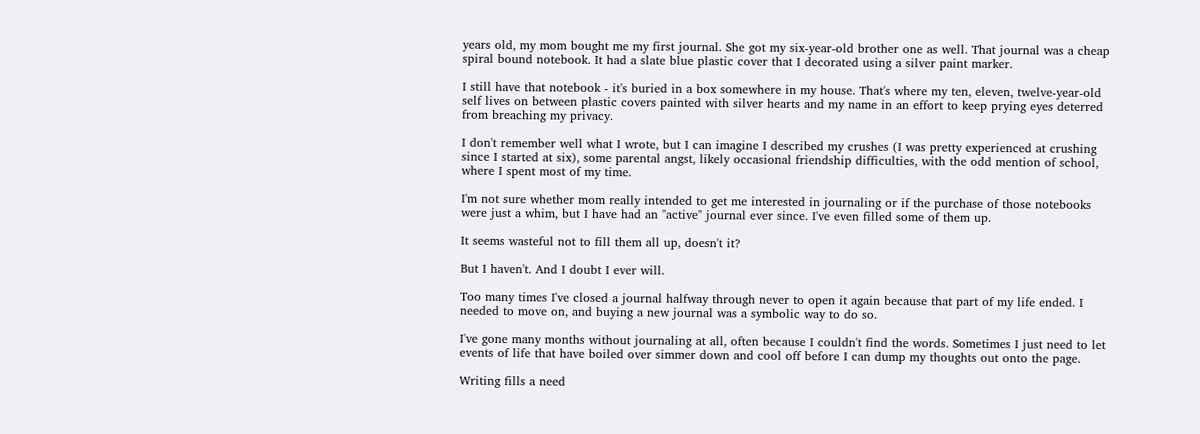years old, my mom bought me my first journal. She got my six-year-old brother one as well. That journal was a cheap spiral bound notebook. It had a slate blue plastic cover that I decorated using a silver paint marker.

I still have that notebook - it's buried in a box somewhere in my house. That's where my ten, eleven, twelve-year-old self lives on between plastic covers painted with silver hearts and my name in an effort to keep prying eyes deterred from breaching my privacy.

I don't remember well what I wrote, but I can imagine I described my crushes (I was pretty experienced at crushing since I started at six), some parental angst, likely occasional friendship difficulties, with the odd mention of school, where I spent most of my time.

I'm not sure whether mom really intended to get me interested in journaling or if the purchase of those notebooks were just a whim, but I have had an "active" journal ever since. I've even filled some of them up.

It seems wasteful not to fill them all up, doesn't it?

But I haven't. And I doubt I ever will.

Too many times I've closed a journal halfway through never to open it again because that part of my life ended. I needed to move on, and buying a new journal was a symbolic way to do so.

I've gone many months without journaling at all, often because I couldn't find the words. Sometimes I just need to let events of life that have boiled over simmer down and cool off before I can dump my thoughts out onto the page.

Writing fills a need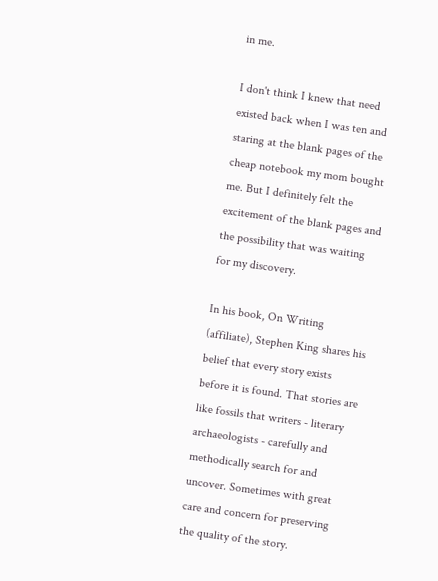in me.

I don't think I knew that need existed back when I was ten and staring at the blank pages of the cheap notebook my mom bought me. But I definitely felt the excitement of the blank pages and the possibility that was waiting for my discovery.

In his book, On Writing (affiliate), Stephen King shares his belief that every story exists before it is found. That stories are like fossils that writers - literary archaeologists - carefully and methodically search for and uncover. Sometimes with great care and concern for preserving the quality of the story.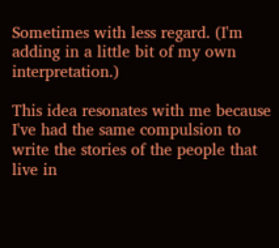Sometimes with less regard. (I'm adding in a little bit of my own interpretation.)

This idea resonates with me because I've had the same compulsion to write the stories of the people that live in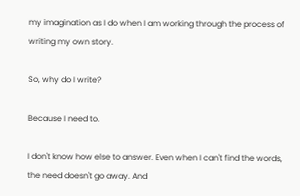my imagination as I do when I am working through the process of writing my own story.

So, why do I write?

Because I need to.

I don't know how else to answer. Even when I can't find the words, the need doesn't go away. And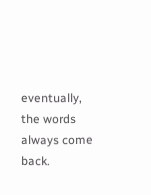eventually, the words always come back.